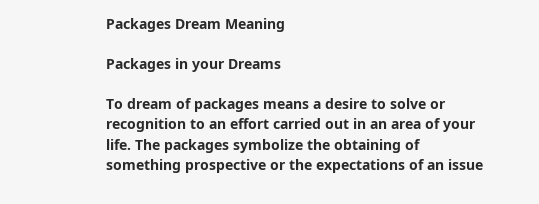Packages Dream Meaning

Packages in your Dreams

To dream of packages means a desire to solve or recognition to an effort carried out in an area of your life. The packages symbolize the obtaining of something prospective or the expectations of an issue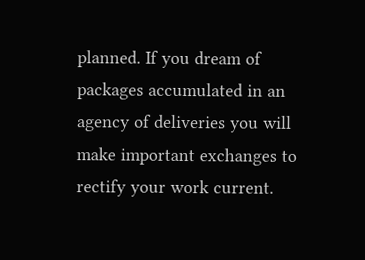planned. If you dream of packages accumulated in an agency of deliveries you will make important exchanges to rectify your work current.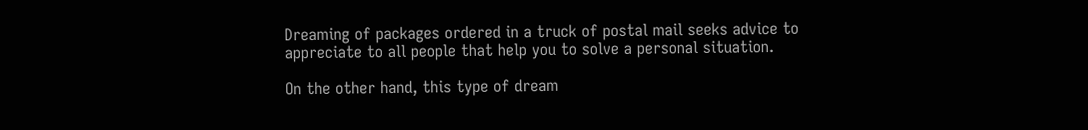Dreaming of packages ordered in a truck of postal mail seeks advice to appreciate to all people that help you to solve a personal situation.

On the other hand, this type of dream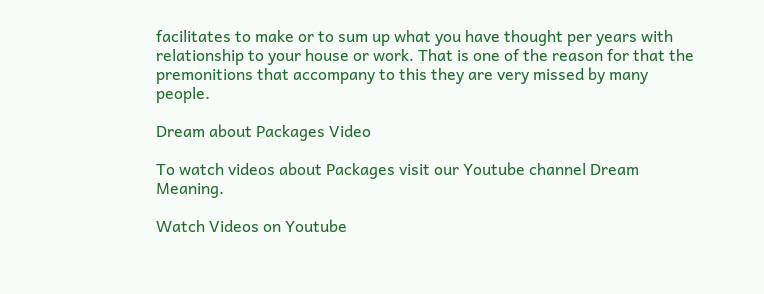facilitates to make or to sum up what you have thought per years with relationship to your house or work. That is one of the reason for that the premonitions that accompany to this they are very missed by many people.

Dream about Packages Video

To watch videos about Packages visit our Youtube channel Dream Meaning.

Watch Videos on Youtube